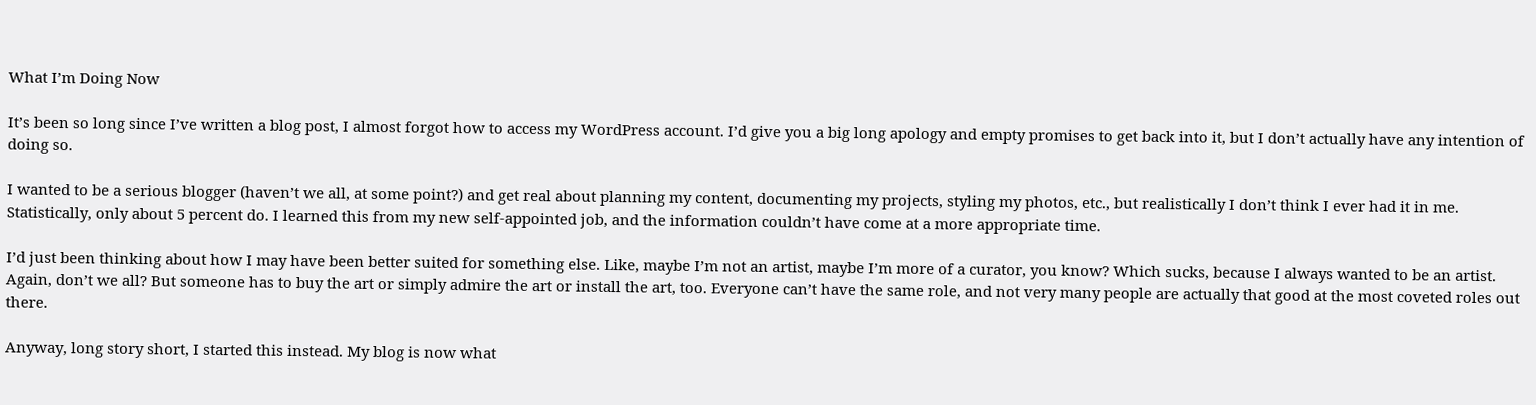What I’m Doing Now

It’s been so long since I’ve written a blog post, I almost forgot how to access my WordPress account. I’d give you a big long apology and empty promises to get back into it, but I don’t actually have any intention of doing so.

I wanted to be a serious blogger (haven’t we all, at some point?) and get real about planning my content, documenting my projects, styling my photos, etc., but realistically I don’t think I ever had it in me. Statistically, only about 5 percent do. I learned this from my new self-appointed job, and the information couldn’t have come at a more appropriate time.

I’d just been thinking about how I may have been better suited for something else. Like, maybe I’m not an artist, maybe I’m more of a curator, you know? Which sucks, because I always wanted to be an artist. Again, don’t we all? But someone has to buy the art or simply admire the art or install the art, too. Everyone can’t have the same role, and not very many people are actually that good at the most coveted roles out there.

Anyway, long story short, I started this instead. My blog is now what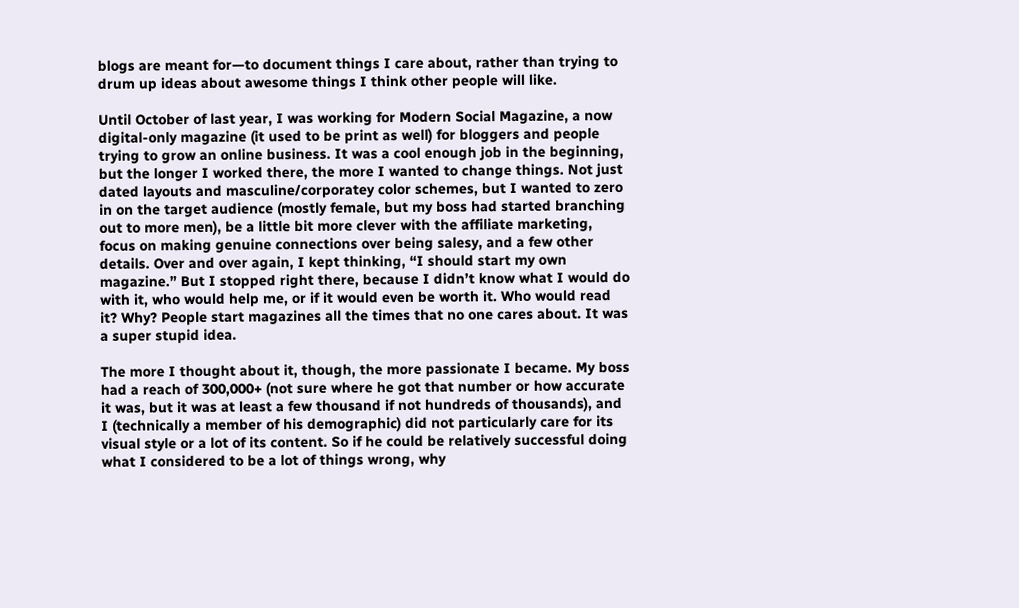blogs are meant for—to document things I care about, rather than trying to drum up ideas about awesome things I think other people will like.

Until October of last year, I was working for Modern Social Magazine, a now digital-only magazine (it used to be print as well) for bloggers and people trying to grow an online business. It was a cool enough job in the beginning, but the longer I worked there, the more I wanted to change things. Not just dated layouts and masculine/corporatey color schemes, but I wanted to zero in on the target audience (mostly female, but my boss had started branching out to more men), be a little bit more clever with the affiliate marketing, focus on making genuine connections over being salesy, and a few other details. Over and over again, I kept thinking, “I should start my own magazine.” But I stopped right there, because I didn’t know what I would do with it, who would help me, or if it would even be worth it. Who would read it? Why? People start magazines all the times that no one cares about. It was a super stupid idea.

The more I thought about it, though, the more passionate I became. My boss had a reach of 300,000+ (not sure where he got that number or how accurate it was, but it was at least a few thousand if not hundreds of thousands), and I (technically a member of his demographic) did not particularly care for its visual style or a lot of its content. So if he could be relatively successful doing what I considered to be a lot of things wrong, why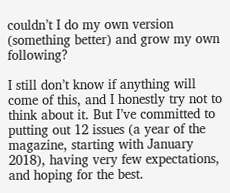couldn’t I do my own version (something better) and grow my own following?

I still don’t know if anything will come of this, and I honestly try not to think about it. But I’ve committed to putting out 12 issues (a year of the magazine, starting with January 2018), having very few expectations, and hoping for the best.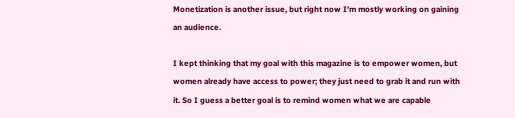Monetization is another issue, but right now I’m mostly working on gaining an audience.

I kept thinking that my goal with this magazine is to empower women, but women already have access to power; they just need to grab it and run with it. So I guess a better goal is to remind women what we are capable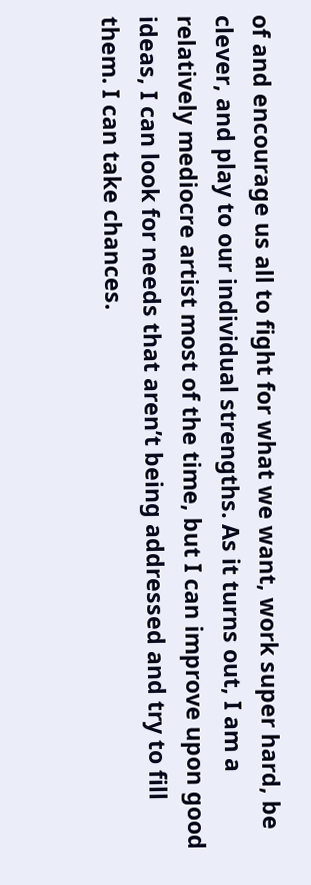of and encourage us all to fight for what we want, work super hard, be clever, and play to our individual strengths. As it turns out, I am a relatively mediocre artist most of the time, but I can improve upon good ideas, I can look for needs that aren’t being addressed and try to fill them. I can take chances.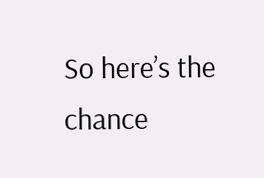So here’s the chance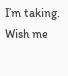I’m taking. Wish me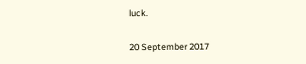luck.

20 September 2017